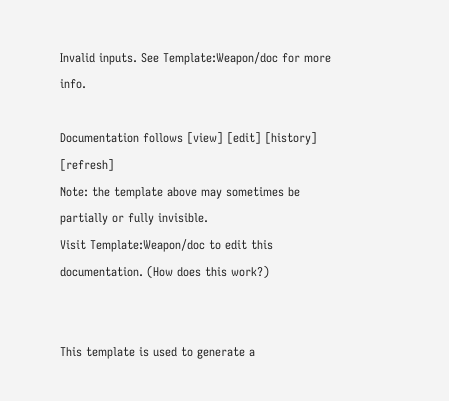Invalid inputs. See Template:Weapon/doc for more info.

Documentation follows [view] [edit] [history] [refresh]
Note: the template above may sometimes be partially or fully invisible.
Visit Template:Weapon/doc to edit this documentation. (How does this work?)


This template is used to generate a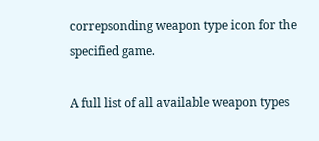correpsonding weapon type icon for the specified game.

A full list of all available weapon types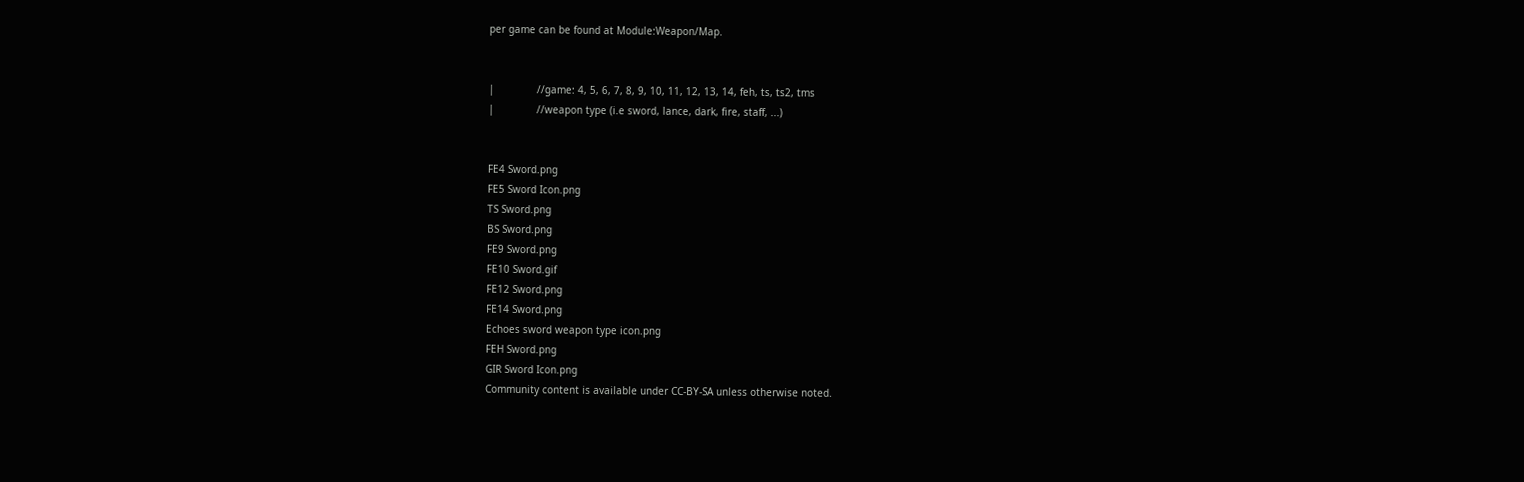per game can be found at Module:Weapon/Map.


|              //game: 4, 5, 6, 7, 8, 9, 10, 11, 12, 13, 14, feh, ts, ts2, tms
|              //weapon type (i.e sword, lance, dark, fire, staff, ...)


FE4 Sword.png
FE5 Sword Icon.png
TS Sword.png
BS Sword.png
FE9 Sword.png
FE10 Sword.gif
FE12 Sword.png
FE14 Sword.png
Echoes sword weapon type icon.png
FEH Sword.png
GIR Sword Icon.png
Community content is available under CC-BY-SA unless otherwise noted.